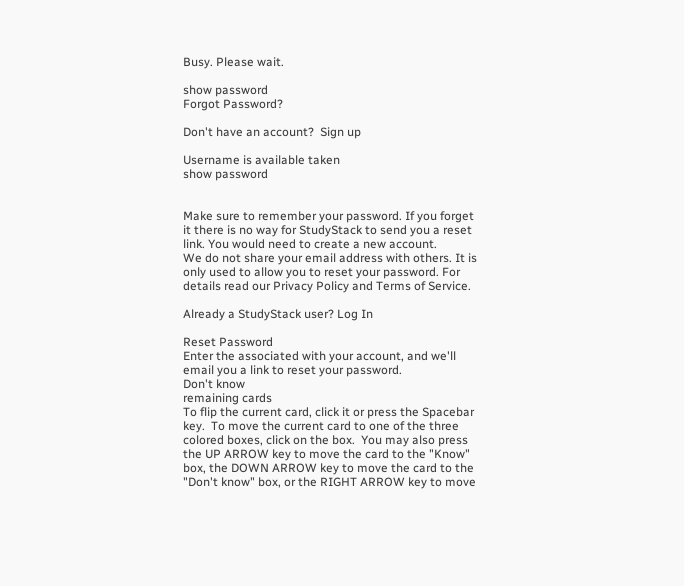Busy. Please wait.

show password
Forgot Password?

Don't have an account?  Sign up

Username is available taken
show password


Make sure to remember your password. If you forget it there is no way for StudyStack to send you a reset link. You would need to create a new account.
We do not share your email address with others. It is only used to allow you to reset your password. For details read our Privacy Policy and Terms of Service.

Already a StudyStack user? Log In

Reset Password
Enter the associated with your account, and we'll email you a link to reset your password.
Don't know
remaining cards
To flip the current card, click it or press the Spacebar key.  To move the current card to one of the three colored boxes, click on the box.  You may also press the UP ARROW key to move the card to the "Know" box, the DOWN ARROW key to move the card to the "Don't know" box, or the RIGHT ARROW key to move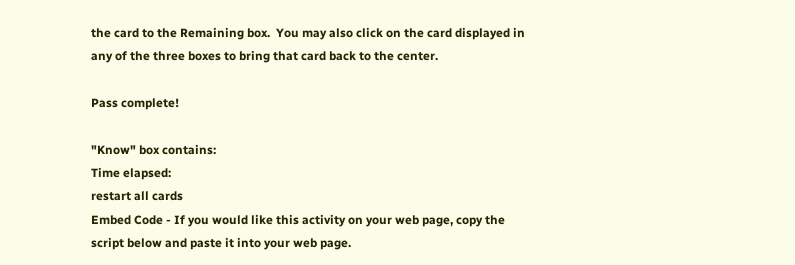the card to the Remaining box.  You may also click on the card displayed in any of the three boxes to bring that card back to the center.

Pass complete!

"Know" box contains:
Time elapsed:
restart all cards
Embed Code - If you would like this activity on your web page, copy the script below and paste it into your web page.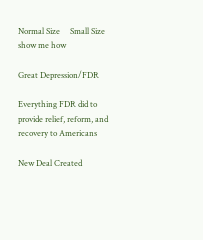Normal Size     Small Size show me how

Great Depression/FDR

Everything FDR did to provide relief, reform, and recovery to Americans

New Deal Created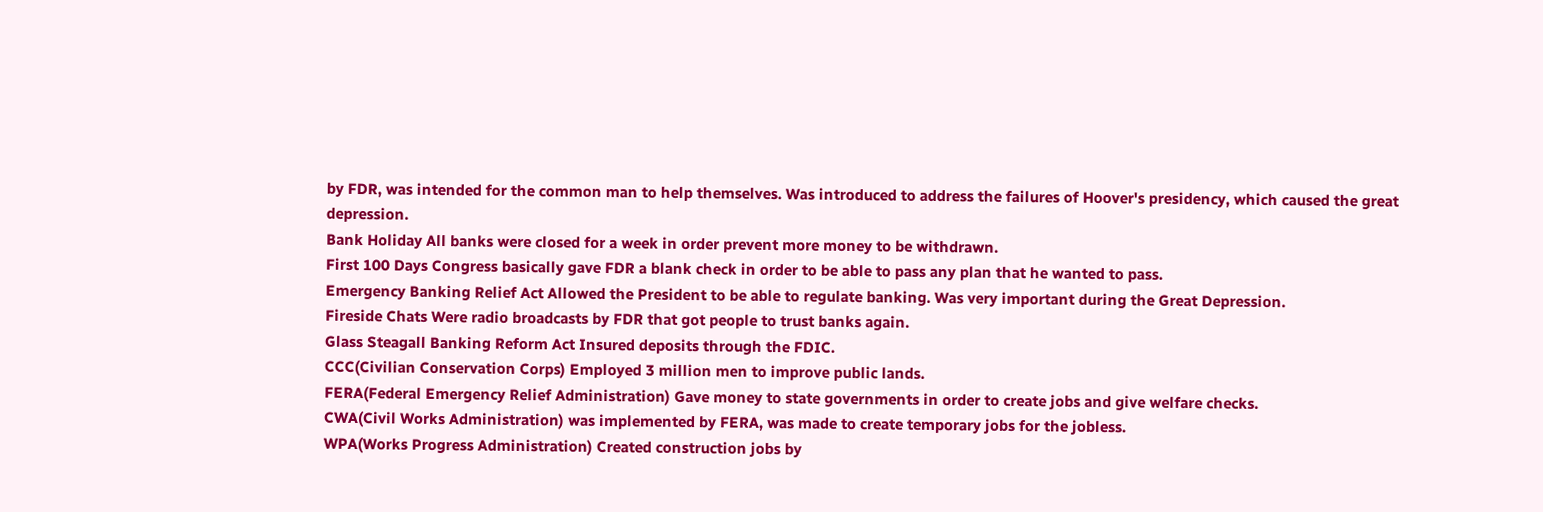by FDR, was intended for the common man to help themselves. Was introduced to address the failures of Hoover's presidency, which caused the great depression.
Bank Holiday All banks were closed for a week in order prevent more money to be withdrawn.
First 100 Days Congress basically gave FDR a blank check in order to be able to pass any plan that he wanted to pass.
Emergency Banking Relief Act Allowed the President to be able to regulate banking. Was very important during the Great Depression.
Fireside Chats Were radio broadcasts by FDR that got people to trust banks again.
Glass Steagall Banking Reform Act Insured deposits through the FDIC.
CCC(Civilian Conservation Corps) Employed 3 million men to improve public lands.
FERA(Federal Emergency Relief Administration) Gave money to state governments in order to create jobs and give welfare checks.
CWA(Civil Works Administration) was implemented by FERA, was made to create temporary jobs for the jobless.
WPA(Works Progress Administration) Created construction jobs by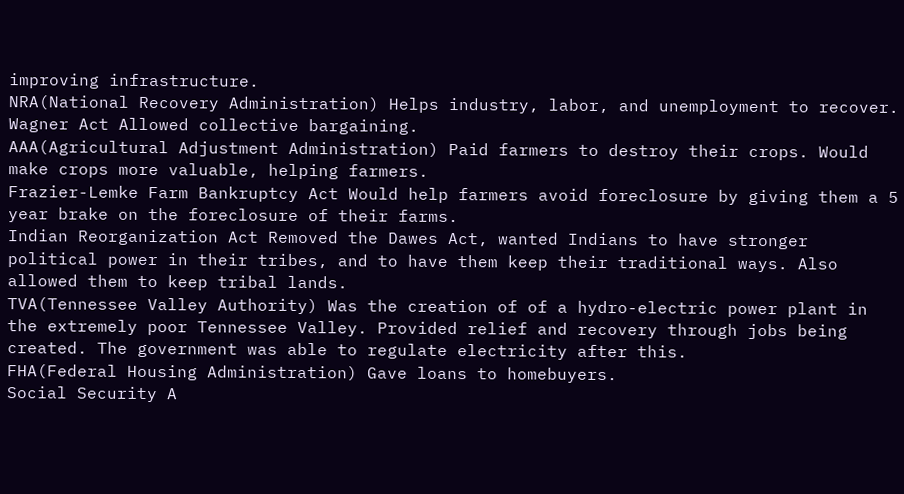improving infrastructure.
NRA(National Recovery Administration) Helps industry, labor, and unemployment to recover.
Wagner Act Allowed collective bargaining.
AAA(Agricultural Adjustment Administration) Paid farmers to destroy their crops. Would make crops more valuable, helping farmers.
Frazier-Lemke Farm Bankruptcy Act Would help farmers avoid foreclosure by giving them a 5 year brake on the foreclosure of their farms.
Indian Reorganization Act Removed the Dawes Act, wanted Indians to have stronger political power in their tribes, and to have them keep their traditional ways. Also allowed them to keep tribal lands.
TVA(Tennessee Valley Authority) Was the creation of of a hydro-electric power plant in the extremely poor Tennessee Valley. Provided relief and recovery through jobs being created. The government was able to regulate electricity after this.
FHA(Federal Housing Administration) Gave loans to homebuyers.
Social Security A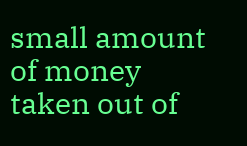small amount of money taken out of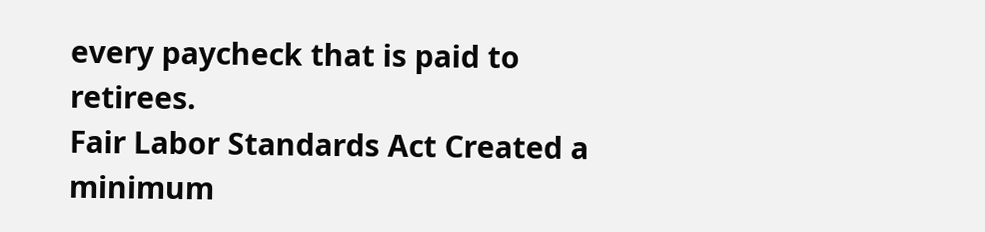every paycheck that is paid to retirees.
Fair Labor Standards Act Created a minimum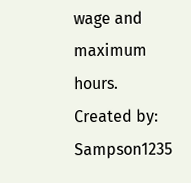wage and maximum hours.
Created by: Sampson1235